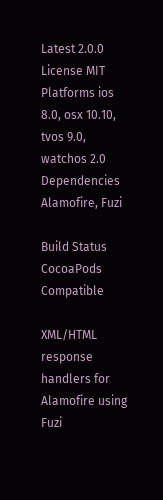Latest 2.0.0
License MIT
Platforms ios 8.0, osx 10.10, tvos 9.0, watchos 2.0
Dependencies Alamofire, Fuzi

Build Status
CocoaPods Compatible

XML/HTML response handlers for Alamofire using Fuzi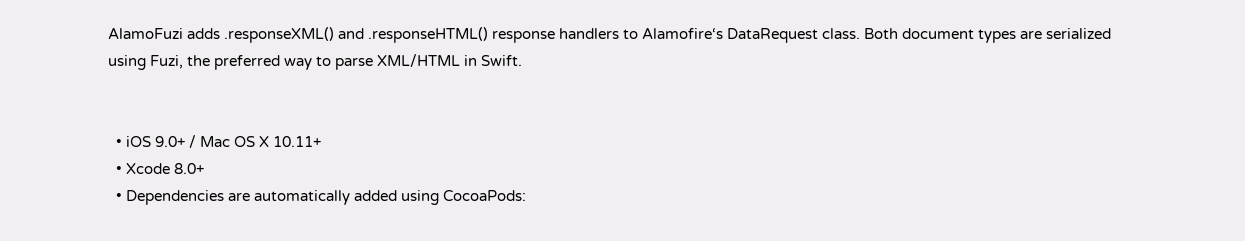AlamoFuzi adds .responseXML() and .responseHTML() response handlers to Alamofire‘s DataRequest class. Both document types are serialized using Fuzi, the preferred way to parse XML/HTML in Swift.


  • iOS 9.0+ / Mac OS X 10.11+
  • Xcode 8.0+
  • Dependencies are automatically added using CocoaPods: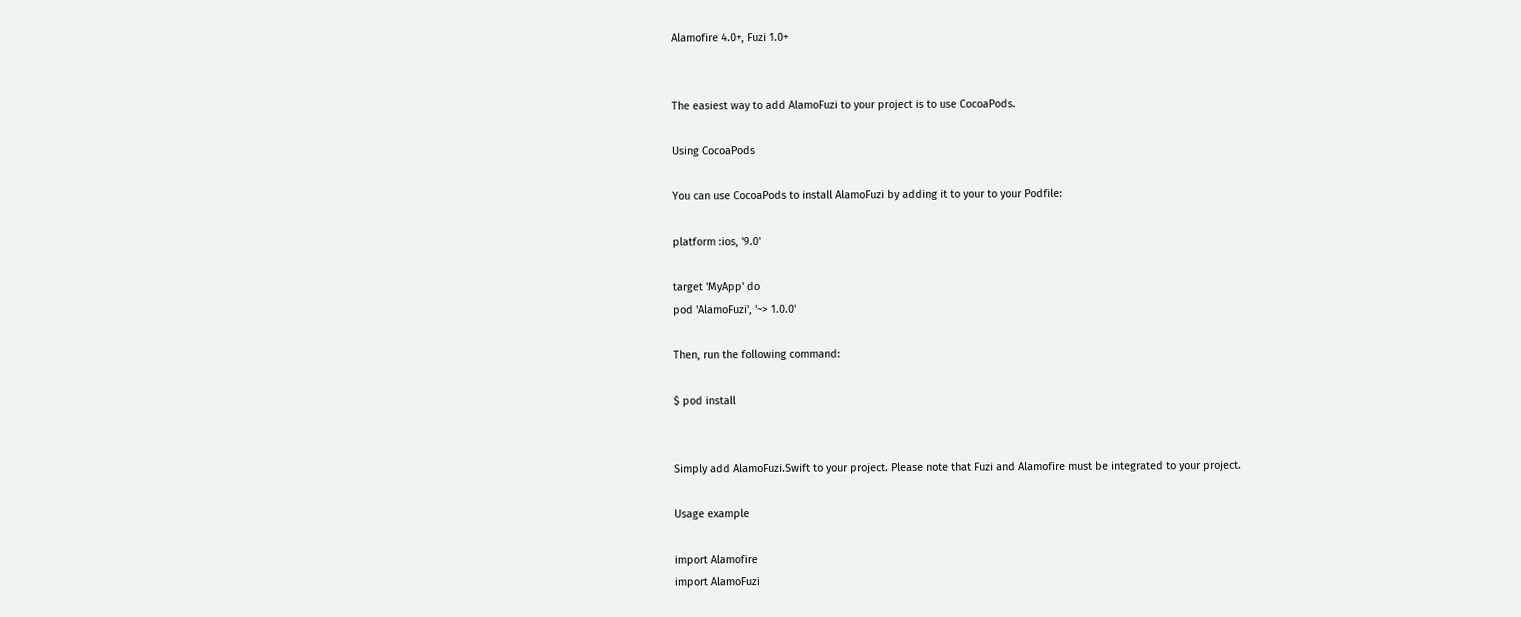Alamofire 4.0+, Fuzi 1.0+


The easiest way to add AlamoFuzi to your project is to use CocoaPods.

Using CocoaPods

You can use CocoaPods to install AlamoFuzi by adding it to your to your Podfile:

platform :ios, '9.0'

target 'MyApp' do
pod 'AlamoFuzi', '~> 1.0.0'

Then, run the following command:

$ pod install


Simply add AlamoFuzi.Swift to your project. Please note that Fuzi and Alamofire must be integrated to your project.

Usage example

import Alamofire
import AlamoFuzi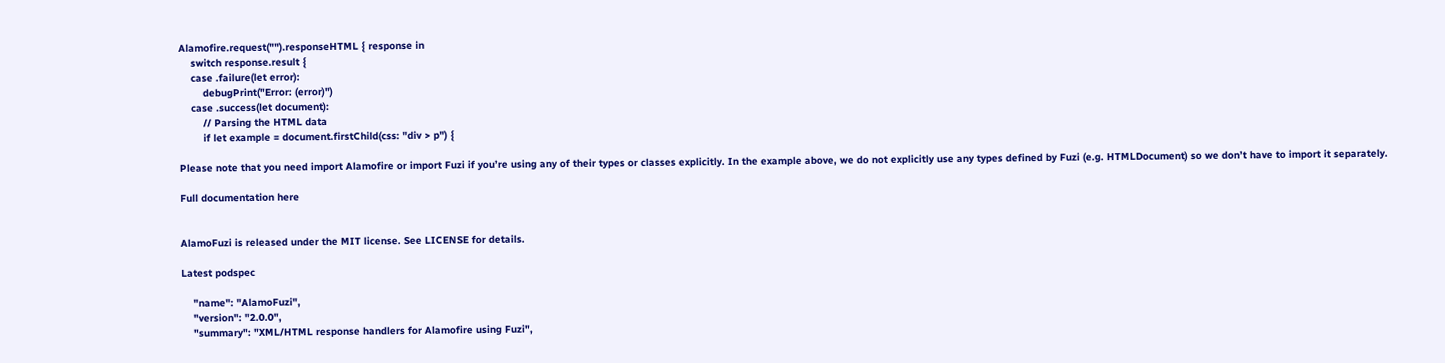Alamofire.request("").responseHTML { response in
    switch response.result {
    case .failure(let error):
        debugPrint("Error: (error)")
    case .success(let document):
        // Parsing the HTML data
        if let example = document.firstChild(css: "div > p") {

Please note that you need import Alamofire or import Fuzi if you’re using any of their types or classes explicitly. In the example above, we do not explicitly use any types defined by Fuzi (e.g. HTMLDocument) so we don’t have to import it separately.

Full documentation here


AlamoFuzi is released under the MIT license. See LICENSE for details.

Latest podspec

    "name": "AlamoFuzi",
    "version": "2.0.0",
    "summary": "XML/HTML response handlers for Alamofire using Fuzi",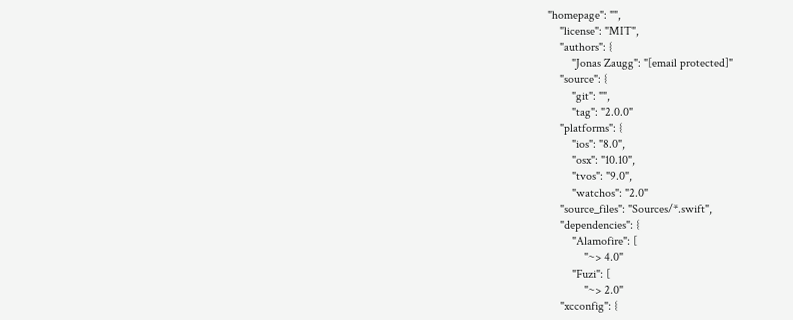"homepage": "",
    "license": "MIT",
    "authors": {
        "Jonas Zaugg": "[email protected]"
    "source": {
        "git": "",
        "tag": "2.0.0"
    "platforms": {
        "ios": "8.0",
        "osx": "10.10",
        "tvos": "9.0",
        "watchos": "2.0"
    "source_files": "Sources/*.swift",
    "dependencies": {
        "Alamofire": [
            "~> 4.0"
        "Fuzi": [
            "~> 2.0"
    "xcconfig": {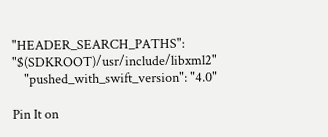"HEADER_SEARCH_PATHS": "$(SDKROOT)/usr/include/libxml2"
    "pushed_with_swift_version": "4.0"

Pin It on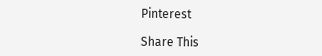Pinterest

Share This